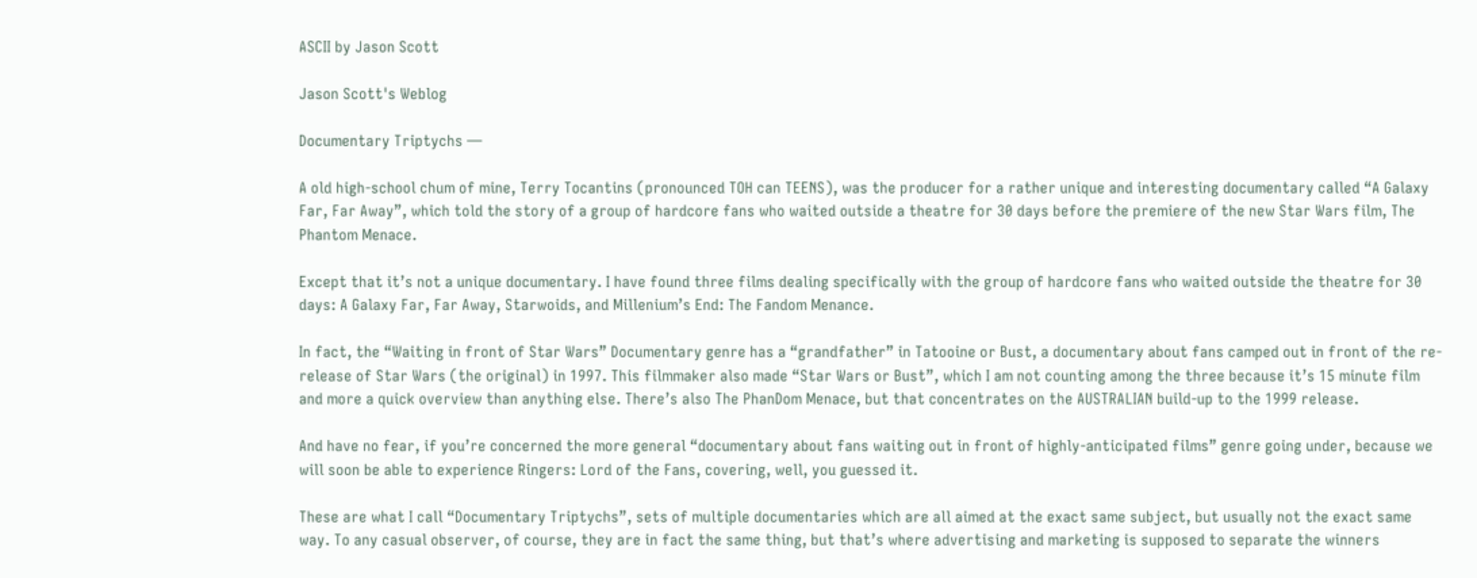ASCII by Jason Scott

Jason Scott's Weblog

Documentary Triptychs —

A old high-school chum of mine, Terry Tocantins (pronounced TOH can TEENS), was the producer for a rather unique and interesting documentary called “A Galaxy Far, Far Away”, which told the story of a group of hardcore fans who waited outside a theatre for 30 days before the premiere of the new Star Wars film, The Phantom Menace.

Except that it’s not a unique documentary. I have found three films dealing specifically with the group of hardcore fans who waited outside the theatre for 30 days: A Galaxy Far, Far Away, Starwoids, and Millenium’s End: The Fandom Menance.

In fact, the “Waiting in front of Star Wars” Documentary genre has a “grandfather” in Tatooine or Bust, a documentary about fans camped out in front of the re-release of Star Wars (the original) in 1997. This filmmaker also made “Star Wars or Bust”, which I am not counting among the three because it’s 15 minute film and more a quick overview than anything else. There’s also The PhanDom Menace, but that concentrates on the AUSTRALIAN build-up to the 1999 release.

And have no fear, if you’re concerned the more general “documentary about fans waiting out in front of highly-anticipated films” genre going under, because we will soon be able to experience Ringers: Lord of the Fans, covering, well, you guessed it.

These are what I call “Documentary Triptychs”, sets of multiple documentaries which are all aimed at the exact same subject, but usually not the exact same way. To any casual observer, of course, they are in fact the same thing, but that’s where advertising and marketing is supposed to separate the winners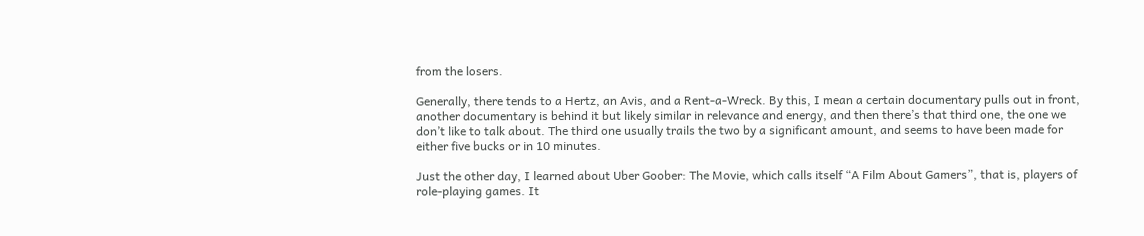from the losers.

Generally, there tends to a Hertz, an Avis, and a Rent-a-Wreck. By this, I mean a certain documentary pulls out in front, another documentary is behind it but likely similar in relevance and energy, and then there’s that third one, the one we don’t like to talk about. The third one usually trails the two by a significant amount, and seems to have been made for either five bucks or in 10 minutes.

Just the other day, I learned about Uber Goober: The Movie, which calls itself “A Film About Gamers”, that is, players of role-playing games. It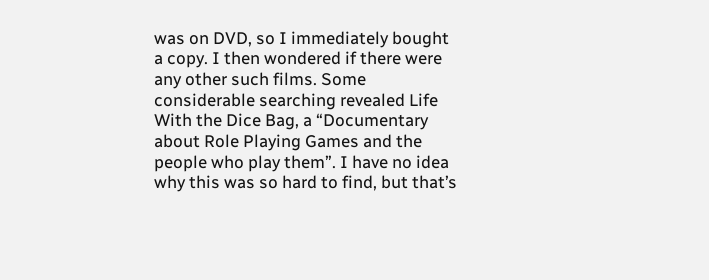was on DVD, so I immediately bought a copy. I then wondered if there were any other such films. Some considerable searching revealed Life With the Dice Bag, a “Documentary about Role Playing Games and the people who play them”. I have no idea why this was so hard to find, but that’s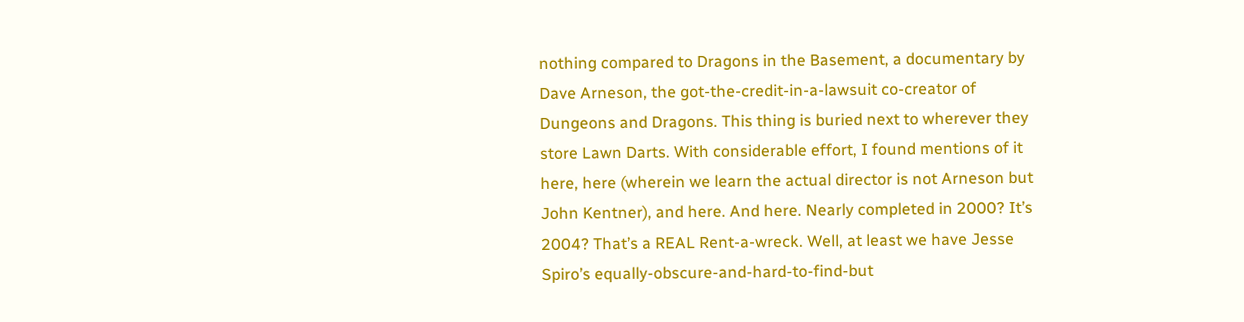nothing compared to Dragons in the Basement, a documentary by Dave Arneson, the got-the-credit-in-a-lawsuit co-creator of Dungeons and Dragons. This thing is buried next to wherever they store Lawn Darts. With considerable effort, I found mentions of it here, here (wherein we learn the actual director is not Arneson but John Kentner), and here. And here. Nearly completed in 2000? It’s 2004? That’s a REAL Rent-a-wreck. Well, at least we have Jesse Spiro’s equally-obscure-and-hard-to-find-but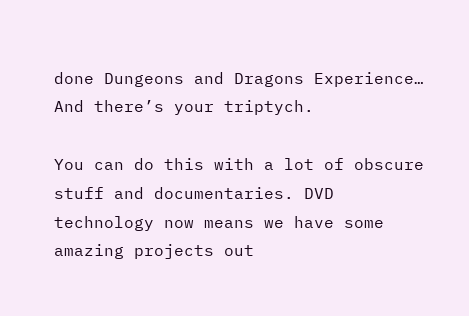done Dungeons and Dragons Experience… And there’s your triptych.

You can do this with a lot of obscure stuff and documentaries. DVD technology now means we have some amazing projects out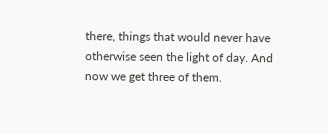there, things that would never have otherwise seen the light of day. And now we get three of them.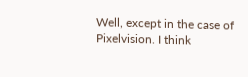Well, except in the case of Pixelvision. I think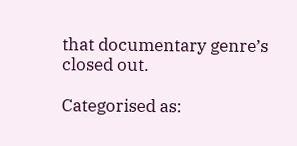that documentary genre’s closed out.

Categorised as: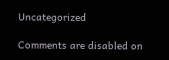Uncategorized

Comments are disabled on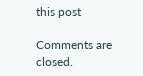this post

Comments are closed.